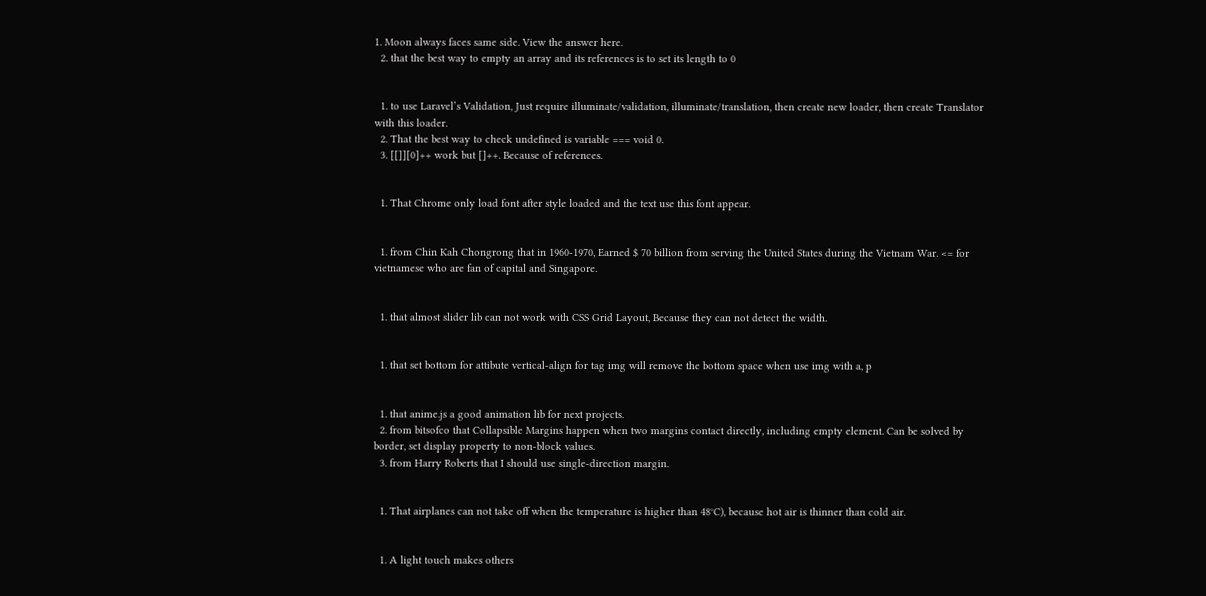1. Moon always faces same side. View the answer here.
  2. that the best way to empty an array and its references is to set its length to 0


  1. to use Laravel’s Validation, Just require illuminate/validation, illuminate/translation, then create new loader, then create Translator with this loader.
  2. That the best way to check undefined is variable === void 0.
  3. [[]][0]++ work but []++. Because of references.


  1. That Chrome only load font after style loaded and the text use this font appear.


  1. from Chin Kah Chongrong that in 1960-1970, Earned $ 70 billion from serving the United States during the Vietnam War. <= for vietnamese who are fan of capital and Singapore.


  1. that almost slider lib can not work with CSS Grid Layout, Because they can not detect the width.


  1. that set bottom for attibute vertical-align for tag img will remove the bottom space when use img with a, p


  1. that anime.js a good animation lib for next projects.
  2. from bitsofco that Collapsible Margins happen when two margins contact directly, including empty element. Can be solved by border, set display property to non-block values.
  3. from Harry Roberts that I should use single-direction margin.


  1. That airplanes can not take off when the temperature is higher than 48°C), because hot air is thinner than cold air.


  1. A light touch makes others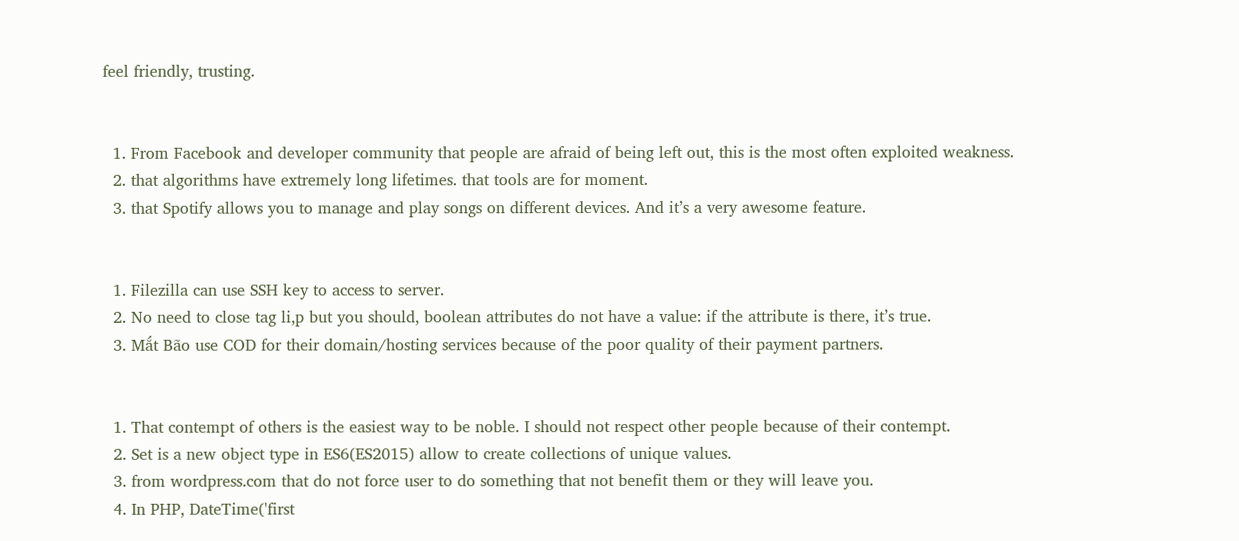feel friendly, trusting.


  1. From Facebook and developer community that people are afraid of being left out, this is the most often exploited weakness.
  2. that algorithms have extremely long lifetimes. that tools are for moment.
  3. that Spotify allows you to manage and play songs on different devices. And it’s a very awesome feature.


  1. Filezilla can use SSH key to access to server.
  2. No need to close tag li,p but you should, boolean attributes do not have a value: if the attribute is there, it’s true.
  3. Mắt Bão use COD for their domain/hosting services because of the poor quality of their payment partners.


  1. That contempt of others is the easiest way to be noble. I should not respect other people because of their contempt.
  2. Set is a new object type in ES6(ES2015) allow to create collections of unique values.
  3. from wordpress.com that do not force user to do something that not benefit them or they will leave you.
  4. In PHP, DateTime('first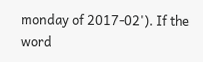monday of 2017-02'). If the word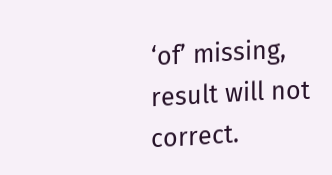‘of’ missing, result will not correct.